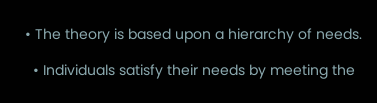• The theory is based upon a hierarchy of needs.

  • Individuals satisfy their needs by meeting the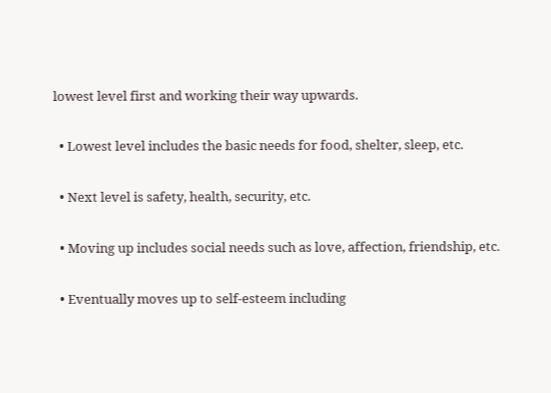lowest level first and working their way upwards.

  • Lowest level includes the basic needs for food, shelter, sleep, etc.

  • Next level is safety, health, security, etc.

  • Moving up includes social needs such as love, affection, friendship, etc.

  • Eventually moves up to self-esteem including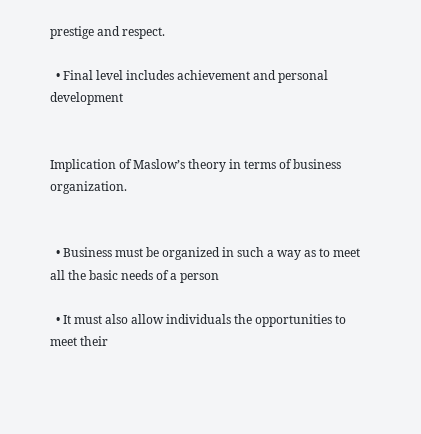prestige and respect.

  • Final level includes achievement and personal development


Implication of Maslow’s theory in terms of business organization.


  • Business must be organized in such a way as to meet all the basic needs of a person

  • It must also allow individuals the opportunities to meet their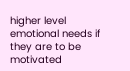higher level emotional needs if they are to be motivated